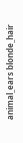animal_ears blonde_hair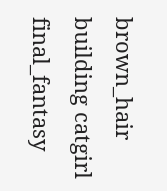brown_hair building catgirl final_fantasy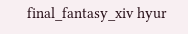final_fantasy_xiv hyur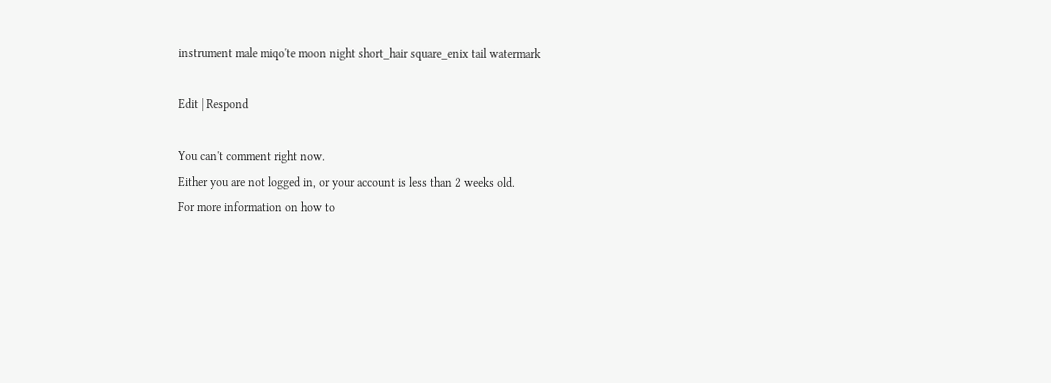instrument male miqo'te moon night short_hair square_enix tail watermark

Edit | Respond

You can't comment right now.
Either you are not logged in, or your account is less than 2 weeks old.
For more information on how to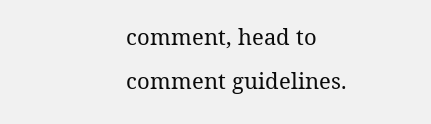comment, head to comment guidelines.